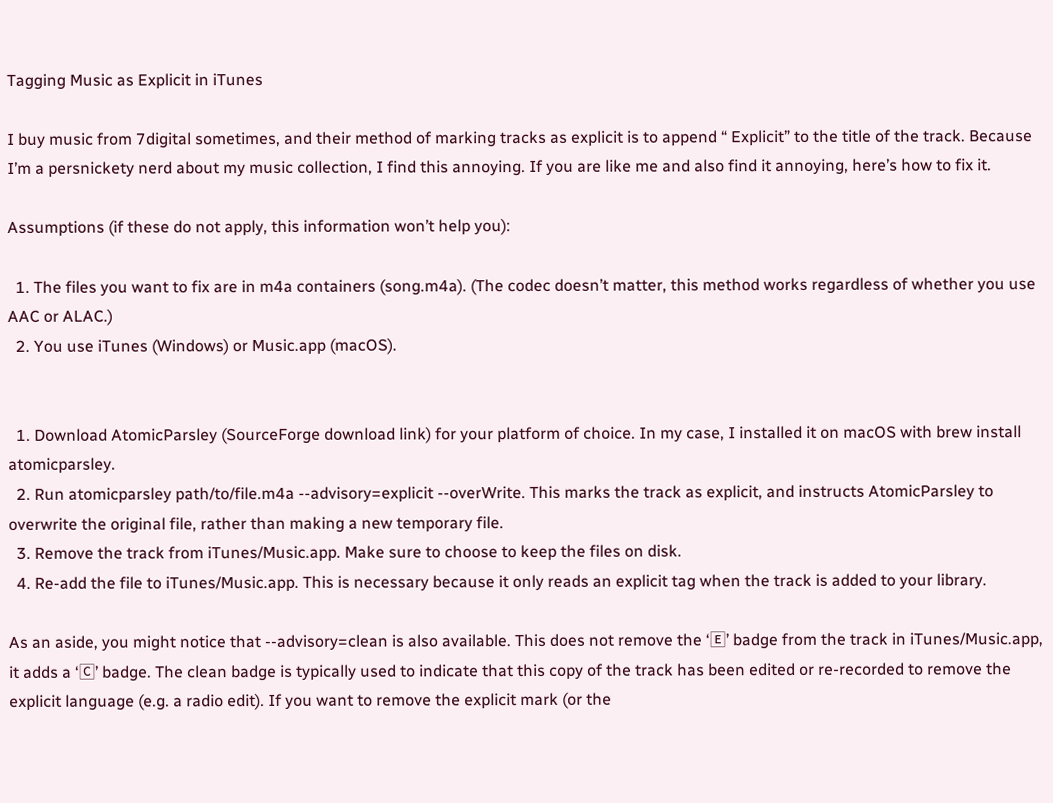Tagging Music as Explicit in iTunes

I buy music from 7digital sometimes, and their method of marking tracks as explicit is to append “ Explicit” to the title of the track. Because I’m a persnickety nerd about my music collection, I find this annoying. If you are like me and also find it annoying, here’s how to fix it.

Assumptions (if these do not apply, this information won’t help you):

  1. The files you want to fix are in m4a containers (song.m4a). (The codec doesn’t matter, this method works regardless of whether you use AAC or ALAC.)
  2. You use iTunes (Windows) or Music.app (macOS).


  1. Download AtomicParsley (SourceForge download link) for your platform of choice. In my case, I installed it on macOS with brew install atomicparsley.
  2. Run atomicparsley path/to/file.m4a --advisory=explicit --overWrite. This marks the track as explicit, and instructs AtomicParsley to overwrite the original file, rather than making a new temporary file.
  3. Remove the track from iTunes/Music.app. Make sure to choose to keep the files on disk.
  4. Re-add the file to iTunes/Music.app. This is necessary because it only reads an explicit tag when the track is added to your library.

As an aside, you might notice that --advisory=clean is also available. This does not remove the ‘🄴’ badge from the track in iTunes/Music.app, it adds a ‘🄲’ badge. The clean badge is typically used to indicate that this copy of the track has been edited or re-recorded to remove the explicit language (e.g. a radio edit). If you want to remove the explicit mark (or the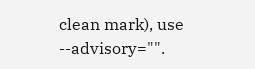clean mark), use --advisory="".